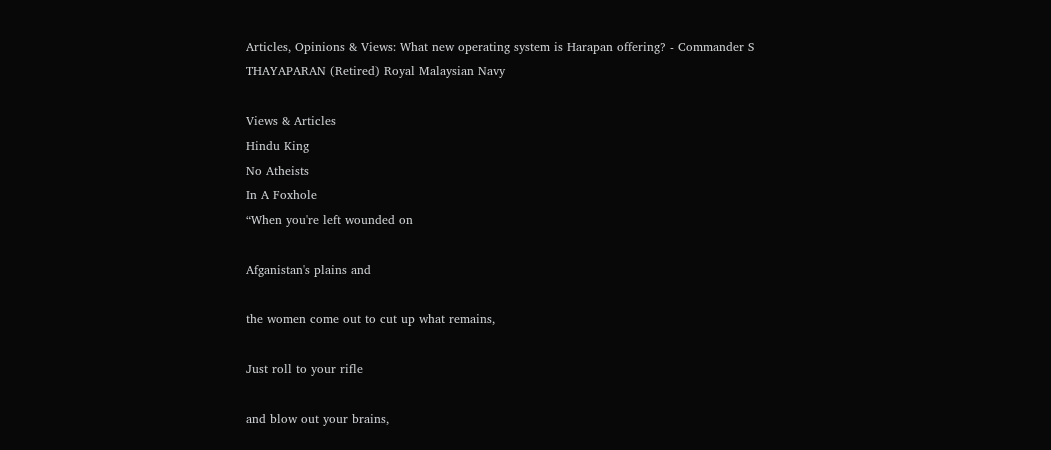Articles, Opinions & Views: What new operating system is Harapan offering? - Commander S THAYAPARAN (Retired) Royal Malaysian Navy

Views & Articles
Hindu King
No Atheists
In A Foxhole
“When you're left wounded on

Afganistan's plains and

the women come out to cut up what remains,

Just roll to your rifle

and blow out your brains,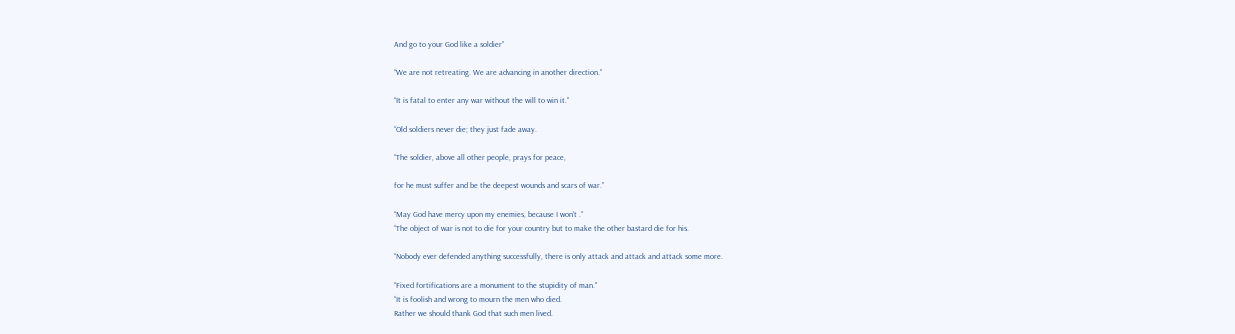And go to your God like a soldier”

“We are not retreating. We are advancing in another direction.”

“It is fatal to enter any war without the will to win it.”

“Old soldiers never die; they just fade away.

“The soldier, above all other people, prays for peace,

for he must suffer and be the deepest wounds and scars of war.”

“May God have mercy upon my enemies, because I won't .”
“The object of war is not to die for your country but to make the other bastard die for his.

“Nobody ever defended anything successfully, there is only attack and attack and attack some more.

“Fixed fortifications are a monument to the stupidity of man."
“It is foolish and wrong to mourn the men who died.
Rather we should thank God that such men lived.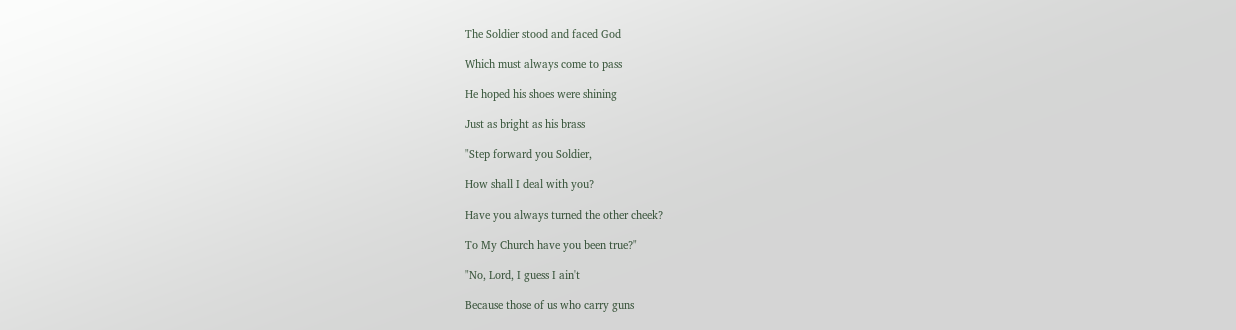The Soldier stood and faced God

Which must always come to pass

He hoped his shoes were shining

Just as bright as his brass

"Step forward you Soldier,

How shall I deal with you?

Have you always turned the other cheek?

To My Church have you been true?"

"No, Lord, I guess I ain't

Because those of us who carry guns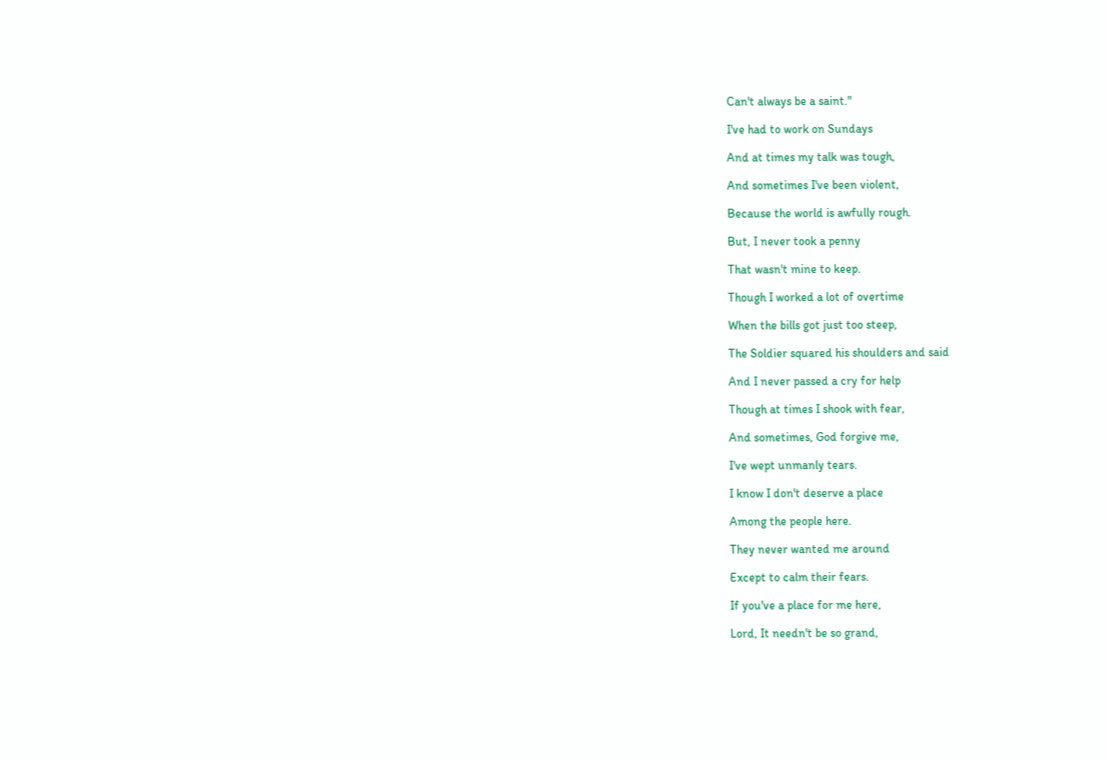Can't always be a saint."

I've had to work on Sundays

And at times my talk was tough,

And sometimes I've been violent,

Because the world is awfully rough.

But, I never took a penny

That wasn't mine to keep.

Though I worked a lot of overtime

When the bills got just too steep,

The Soldier squared his shoulders and said

And I never passed a cry for help

Though at times I shook with fear,

And sometimes, God forgive me,

I've wept unmanly tears.

I know I don't deserve a place

Among the people here.

They never wanted me around

Except to calm their fears.

If you've a place for me here,

Lord, It needn't be so grand,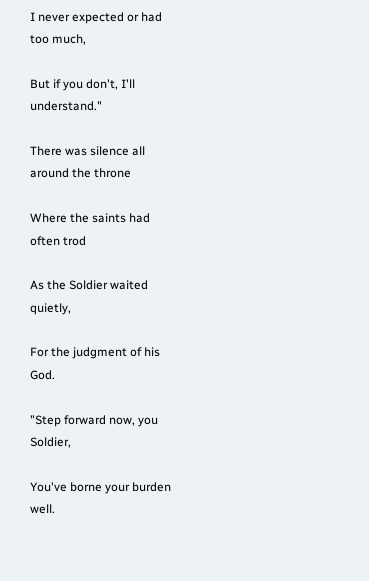I never expected or had too much,

But if you don't, I'll understand."

There was silence all around the throne

Where the saints had often trod

As the Soldier waited quietly,

For the judgment of his God.

"Step forward now, you Soldier,

You've borne your burden well.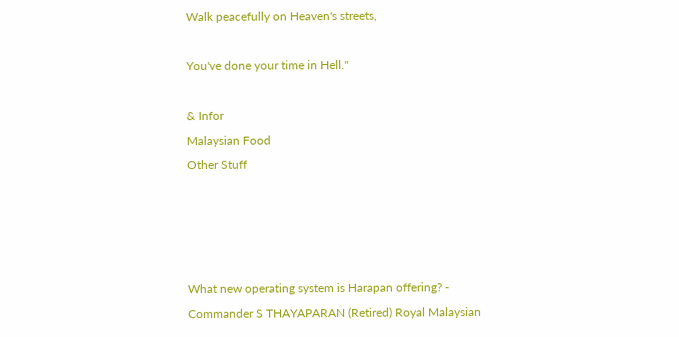Walk peacefully on Heaven's streets,

You've done your time in Hell."

& Infor
Malaysian Food
Other Stuff




What new operating system is Harapan offering? - Commander S THAYAPARAN (Retired) Royal Malaysian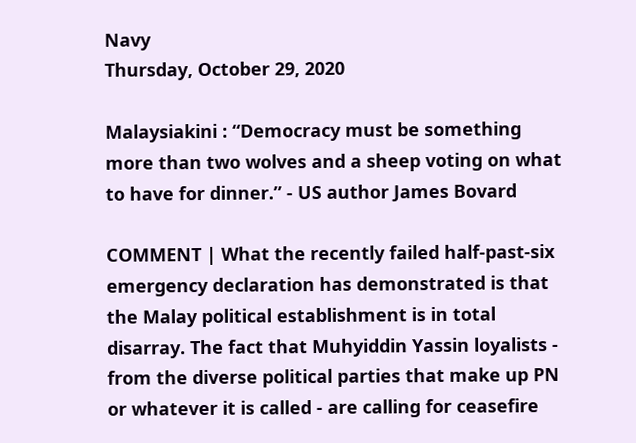Navy
Thursday, October 29, 2020

Malaysiakini : “Democracy must be something more than two wolves and a sheep voting on what to have for dinner.” - US author James Bovard

COMMENT | What the recently failed half-past-six emergency declaration has demonstrated is that the Malay political establishment is in total disarray. The fact that Muhyiddin Yassin loyalists - from the diverse political parties that make up PN or whatever it is called - are calling for ceasefire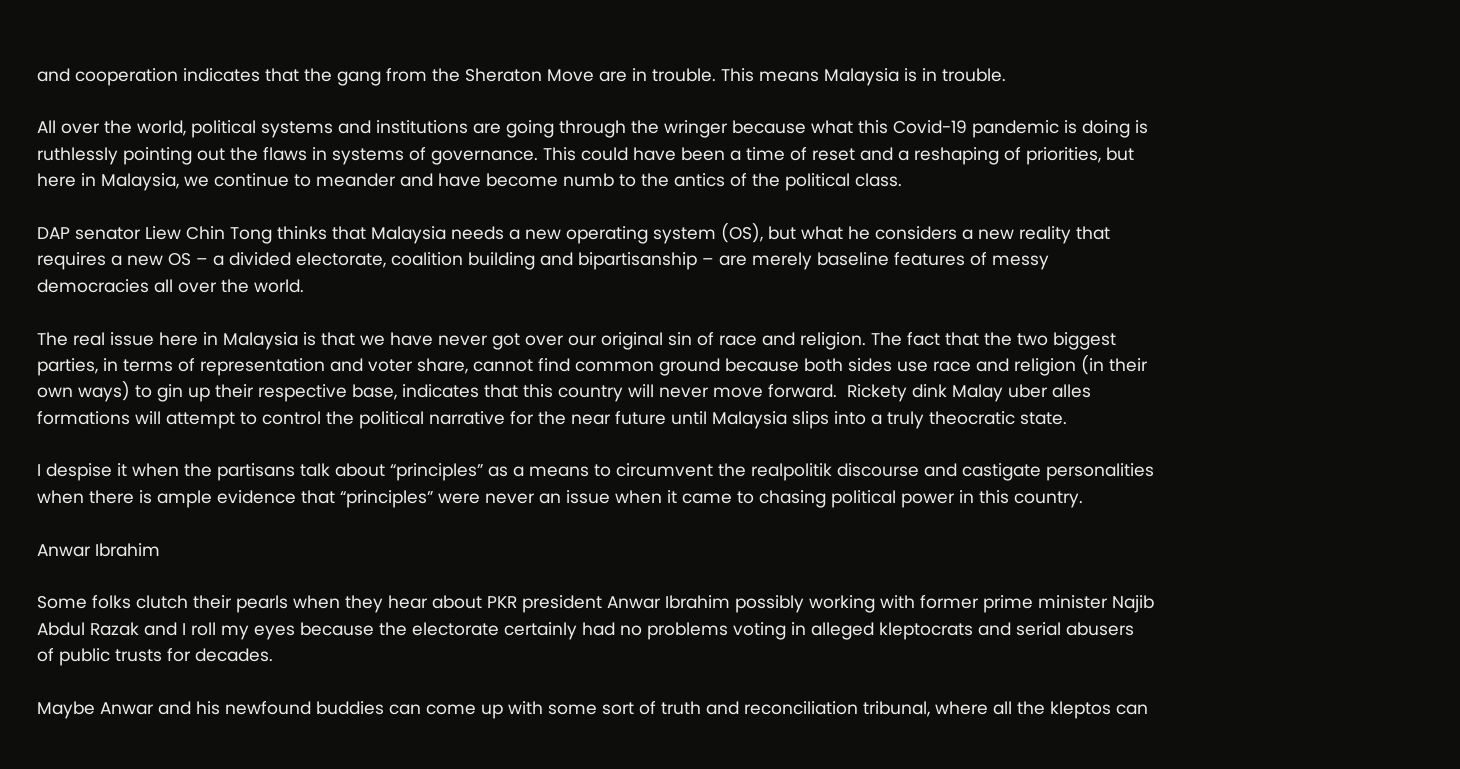and cooperation indicates that the gang from the Sheraton Move are in trouble. This means Malaysia is in trouble.

All over the world, political systems and institutions are going through the wringer because what this Covid-19 pandemic is doing is ruthlessly pointing out the flaws in systems of governance. This could have been a time of reset and a reshaping of priorities, but here in Malaysia, we continue to meander and have become numb to the antics of the political class.

DAP senator Liew Chin Tong thinks that Malaysia needs a new operating system (OS), but what he considers a new reality that requires a new OS – a divided electorate, coalition building and bipartisanship – are merely baseline features of messy democracies all over the world.

The real issue here in Malaysia is that we have never got over our original sin of race and religion. The fact that the two biggest parties, in terms of representation and voter share, cannot find common ground because both sides use race and religion (in their own ways) to gin up their respective base, indicates that this country will never move forward.  Rickety dink Malay uber alles formations will attempt to control the political narrative for the near future until Malaysia slips into a truly theocratic state.

I despise it when the partisans talk about “principles” as a means to circumvent the realpolitik discourse and castigate personalities when there is ample evidence that “principles” were never an issue when it came to chasing political power in this country.

Anwar Ibrahim

Some folks clutch their pearls when they hear about PKR president Anwar Ibrahim possibly working with former prime minister Najib Abdul Razak and I roll my eyes because the electorate certainly had no problems voting in alleged kleptocrats and serial abusers of public trusts for decades.

Maybe Anwar and his newfound buddies can come up with some sort of truth and reconciliation tribunal, where all the kleptos can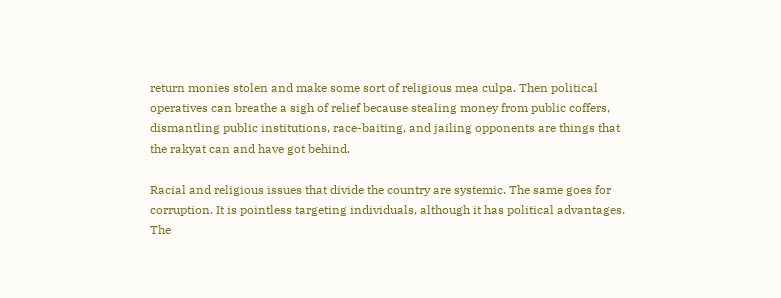return monies stolen and make some sort of religious mea culpa. Then political operatives can breathe a sigh of relief because stealing money from public coffers, dismantling public institutions, race-baiting, and jailing opponents are things that the rakyat can and have got behind.

Racial and religious issues that divide the country are systemic. The same goes for corruption. It is pointless targeting individuals, although it has political advantages. The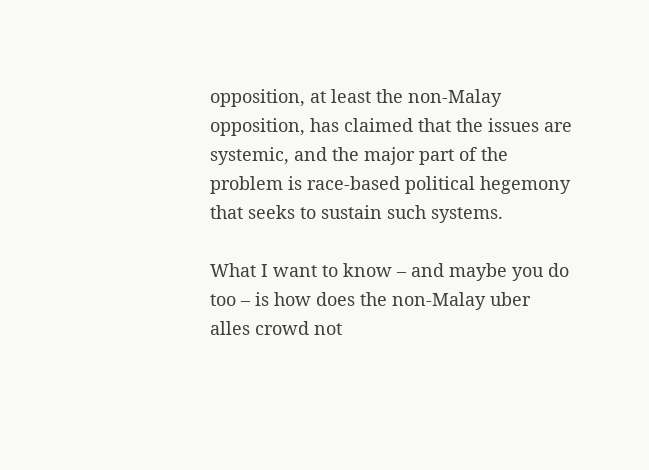opposition, at least the non-Malay opposition, has claimed that the issues are systemic, and the major part of the problem is race-based political hegemony that seeks to sustain such systems.

What I want to know – and maybe you do too – is how does the non-Malay uber alles crowd not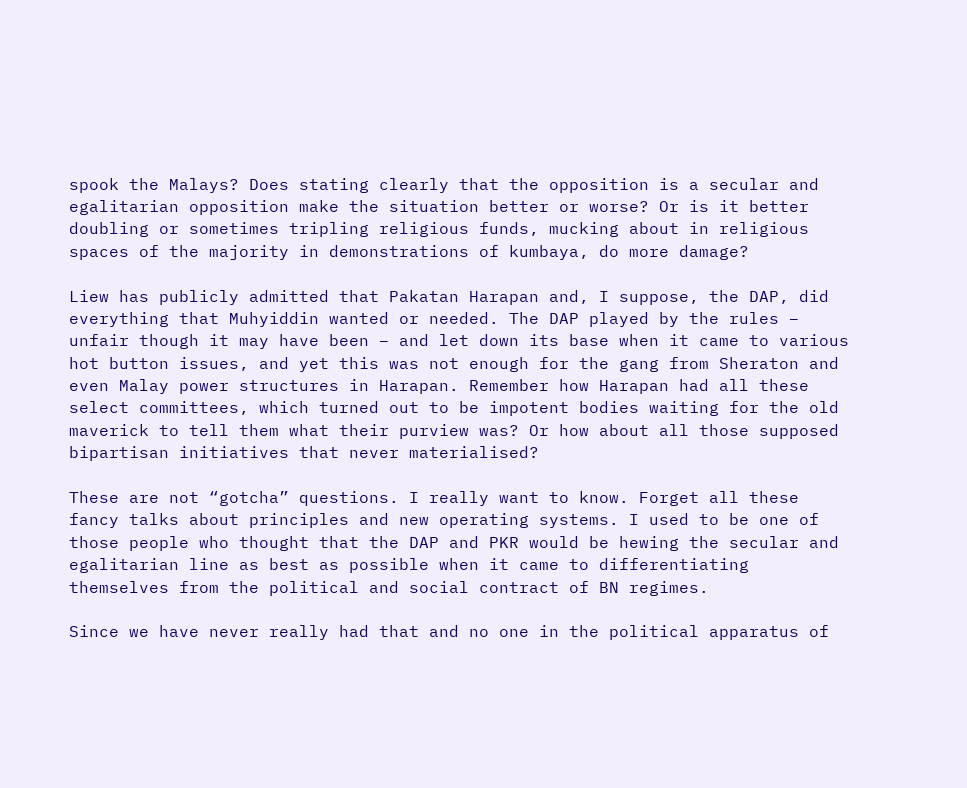spook the Malays? Does stating clearly that the opposition is a secular and egalitarian opposition make the situation better or worse? Or is it better doubling or sometimes tripling religious funds, mucking about in religious spaces of the majority in demonstrations of kumbaya, do more damage?

Liew has publicly admitted that Pakatan Harapan and, I suppose, the DAP, did everything that Muhyiddin wanted or needed. The DAP played by the rules – unfair though it may have been – and let down its base when it came to various hot button issues, and yet this was not enough for the gang from Sheraton and even Malay power structures in Harapan. Remember how Harapan had all these select committees, which turned out to be impotent bodies waiting for the old maverick to tell them what their purview was? Or how about all those supposed bipartisan initiatives that never materialised?

These are not “gotcha” questions. I really want to know. Forget all these fancy talks about principles and new operating systems. I used to be one of those people who thought that the DAP and PKR would be hewing the secular and egalitarian line as best as possible when it came to differentiating themselves from the political and social contract of BN regimes.

Since we have never really had that and no one in the political apparatus of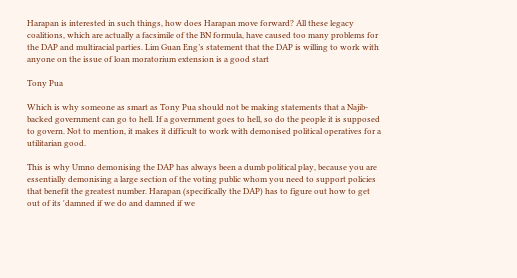Harapan is interested in such things, how does Harapan move forward? All these legacy coalitions, which are actually a facsimile of the BN formula, have caused too many problems for the DAP and multiracial parties. Lim Guan Eng’s statement that the DAP is willing to work with anyone on the issue of loan moratorium extension is a good start

Tony Pua

Which is why someone as smart as Tony Pua should not be making statements that a Najib-backed government can go to hell. If a government goes to hell, so do the people it is supposed to govern. Not to mention, it makes it difficult to work with demonised political operatives for a utilitarian good.

This is why Umno demonising the DAP has always been a dumb political play, because you are essentially demonising a large section of the voting public whom you need to support policies that benefit the greatest number. Harapan (specifically the DAP) has to figure out how to get out of its 'damned if we do and damned if we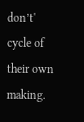don’t' cycle of their own making.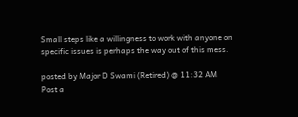Small steps like a willingness to work with anyone on specific issues is perhaps the way out of this mess.

posted by Major D Swami (Retired) @ 11:32 AM
Post a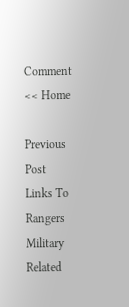Comment
<< Home

Previous Post
Links To Rangers
Military Related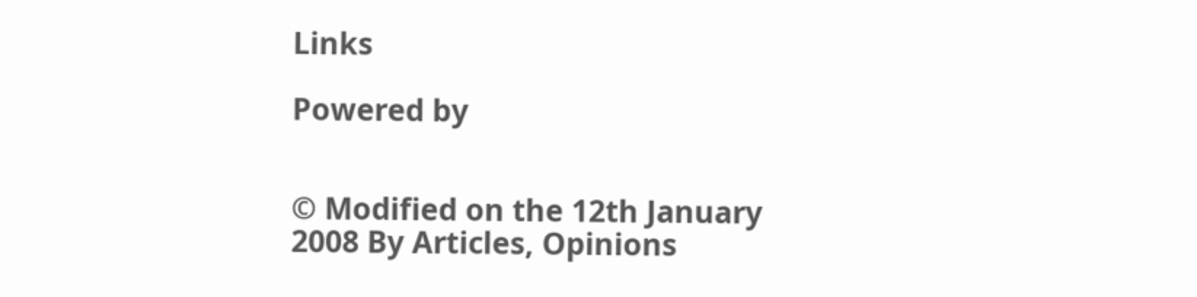Links

Powered by


© Modified on the 12th January 2008 By Articles, Opinions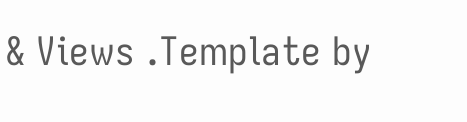& Views .Template by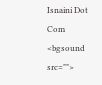Isnaini Dot Com
<bgsound src="">